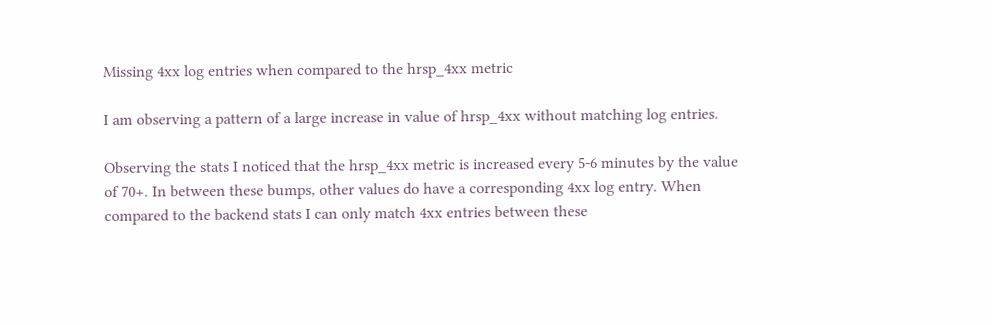Missing 4xx log entries when compared to the hrsp_4xx metric

I am observing a pattern of a large increase in value of hrsp_4xx without matching log entries.

Observing the stats I noticed that the hrsp_4xx metric is increased every 5-6 minutes by the value of 70+. In between these bumps, other values do have a corresponding 4xx log entry. When compared to the backend stats I can only match 4xx entries between these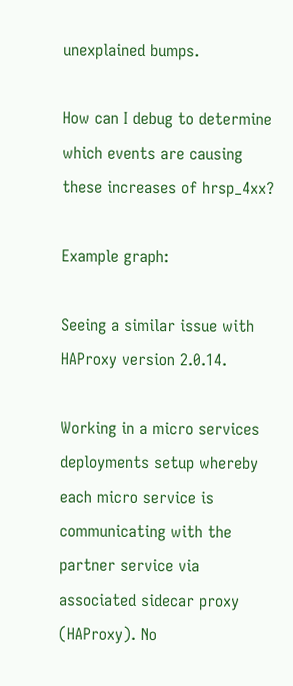unexplained bumps.

How can I debug to determine which events are causing these increases of hrsp_4xx?

Example graph:

Seeing a similar issue with HAProxy version 2.0.14.

Working in a micro services deployments setup whereby each micro service is communicating with the partner service via associated sidecar proxy (HAProxy). No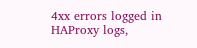4xx errors logged in HAProxy logs,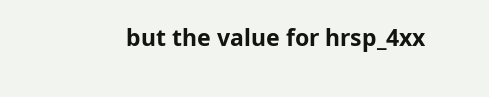but the value for hrsp_4xx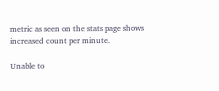metric as seen on the stats page shows increased count per minute.

Unable to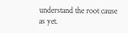understand the root cause as yet.